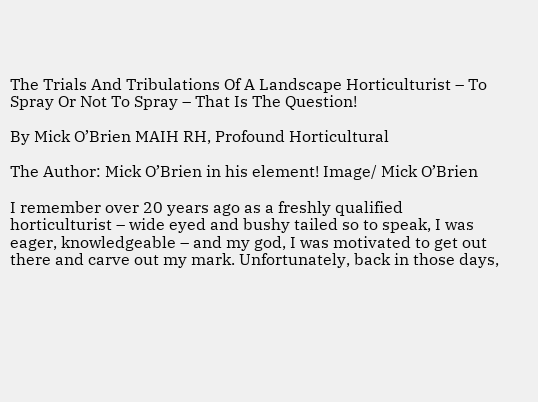The Trials And Tribulations Of A Landscape Horticulturist – To Spray Or Not To Spray – That Is The Question!

By Mick O’Brien MAIH RH, Profound Horticultural

The Author: Mick O’Brien in his element! Image/ Mick O’Brien

I remember over 20 years ago as a freshly qualified horticulturist – wide eyed and bushy tailed so to speak, I was eager, knowledgeable – and my god, I was motivated to get out there and carve out my mark. Unfortunately, back in those days,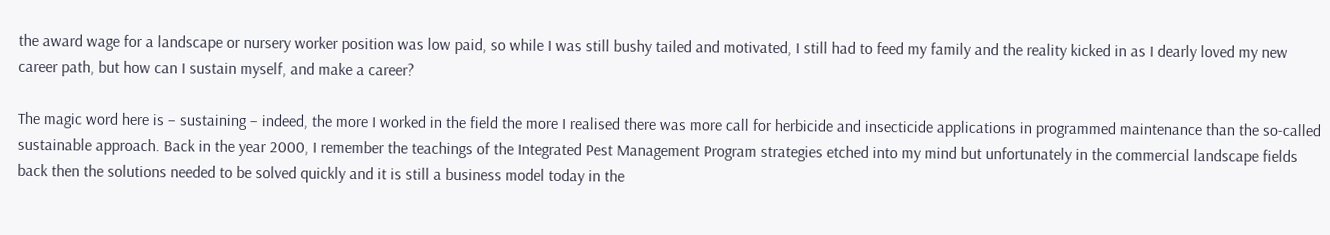the award wage for a landscape or nursery worker position was low paid, so while I was still bushy tailed and motivated, I still had to feed my family and the reality kicked in as I dearly loved my new career path, but how can I sustain myself, and make a career?

The magic word here is – sustaining – indeed, the more I worked in the field the more I realised there was more call for herbicide and insecticide applications in programmed maintenance than the so-called sustainable approach. Back in the year 2000, I remember the teachings of the Integrated Pest Management Program strategies etched into my mind but unfortunately in the commercial landscape fields back then the solutions needed to be solved quickly and it is still a business model today in the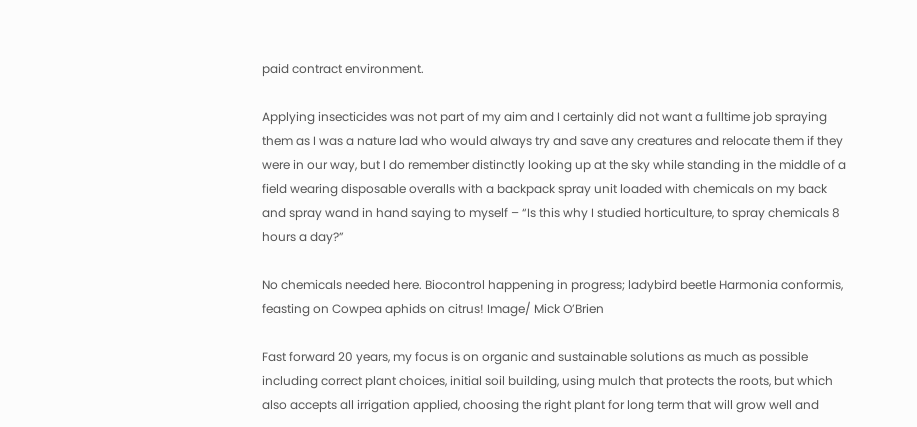paid contract environment.

Applying insecticides was not part of my aim and I certainly did not want a fulltime job spraying them as I was a nature lad who would always try and save any creatures and relocate them if they were in our way, but I do remember distinctly looking up at the sky while standing in the middle of a field wearing disposable overalls with a backpack spray unit loaded with chemicals on my back and spray wand in hand saying to myself – “Is this why I studied horticulture, to spray chemicals 8 hours a day?”

No chemicals needed here. Biocontrol happening in progress; ladybird beetle Harmonia conformis, feasting on Cowpea aphids on citrus! Image/ Mick O’Brien

Fast forward 20 years, my focus is on organic and sustainable solutions as much as possible including correct plant choices, initial soil building, using mulch that protects the roots, but which also accepts all irrigation applied, choosing the right plant for long term that will grow well and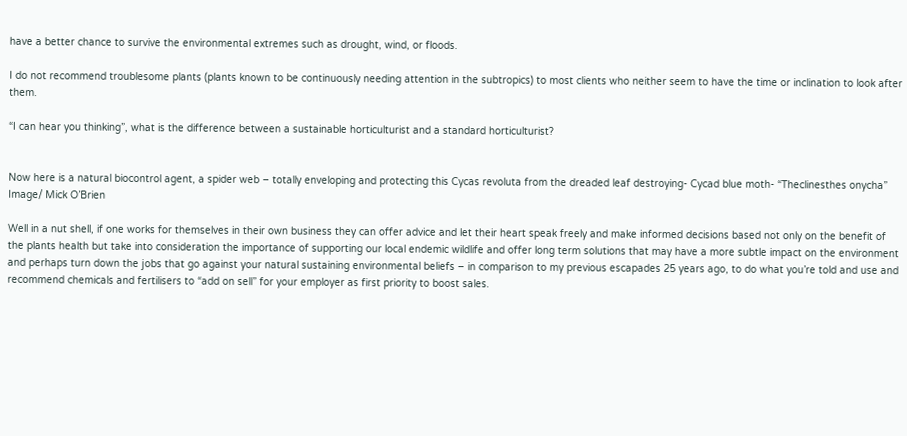have a better chance to survive the environmental extremes such as drought, wind, or floods.

I do not recommend troublesome plants (plants known to be continuously needing attention in the subtropics) to most clients who neither seem to have the time or inclination to look after them.

“I can hear you thinking”, what is the difference between a sustainable horticulturist and a standard horticulturist?


Now here is a natural biocontrol agent, a spider web – totally enveloping and protecting this Cycas revoluta from the dreaded leaf destroying- Cycad blue moth- “Theclinesthes onycha” Image/ Mick O’Brien

Well in a nut shell, if one works for themselves in their own business they can offer advice and let their heart speak freely and make informed decisions based not only on the benefit of the plants health but take into consideration the importance of supporting our local endemic wildlife and offer long term solutions that may have a more subtle impact on the environment and perhaps turn down the jobs that go against your natural sustaining environmental beliefs – in comparison to my previous escapades 25 years ago, to do what you’re told and use and recommend chemicals and fertilisers to “add on sell” for your employer as first priority to boost sales.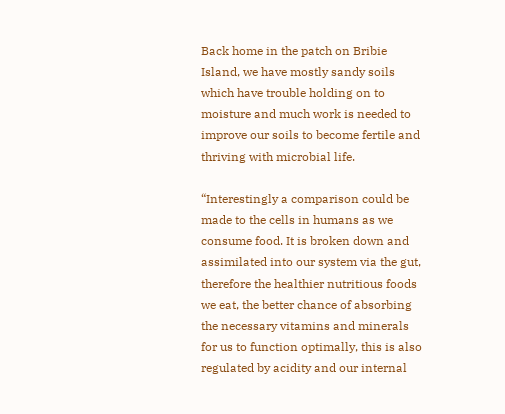Back home in the patch on Bribie Island, we have mostly sandy soils which have trouble holding on to moisture and much work is needed to improve our soils to become fertile and thriving with microbial life.

“Interestingly a comparison could be made to the cells in humans as we consume food. It is broken down and assimilated into our system via the gut, therefore the healthier nutritious foods we eat, the better chance of absorbing the necessary vitamins and minerals for us to function optimally, this is also regulated by acidity and our internal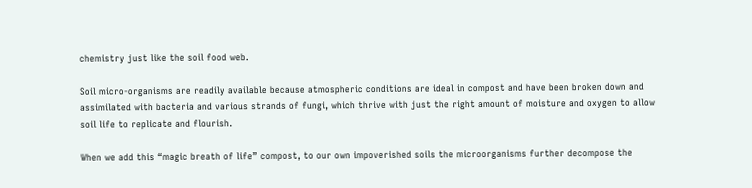chemistry just like the soil food web.

Soil micro-organisms are readily available because atmospheric conditions are ideal in compost and have been broken down and assimilated with bacteria and various strands of fungi, which thrive with just the right amount of moisture and oxygen to allow soil life to replicate and flourish.

When we add this “magic breath of life” compost, to our own impoverished soils the microorganisms further decompose the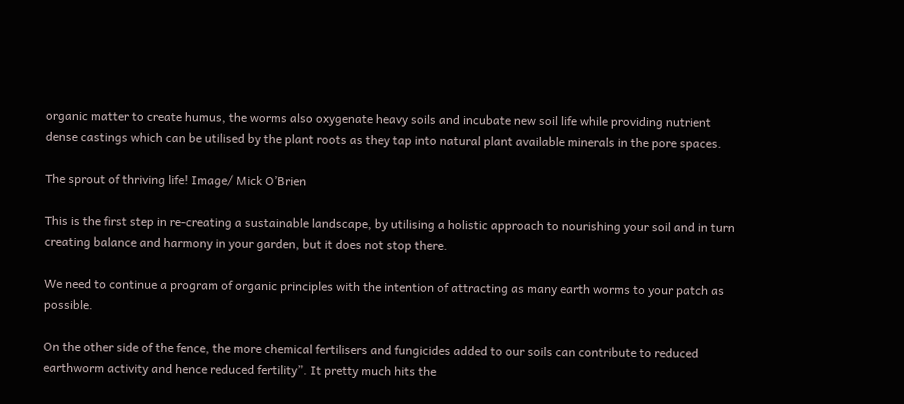organic matter to create humus, the worms also oxygenate heavy soils and incubate new soil life while providing nutrient dense castings which can be utilised by the plant roots as they tap into natural plant available minerals in the pore spaces.

The sprout of thriving life! Image/ Mick O’Brien

This is the first step in re-creating a sustainable landscape, by utilising a holistic approach to nourishing your soil and in turn creating balance and harmony in your garden, but it does not stop there.

We need to continue a program of organic principles with the intention of attracting as many earth worms to your patch as possible.

On the other side of the fence, the more chemical fertilisers and fungicides added to our soils can contribute to reduced earthworm activity and hence reduced fertility”. It pretty much hits the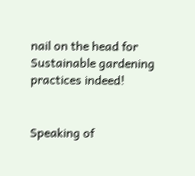nail on the head for Sustainable gardening practices indeed!


Speaking of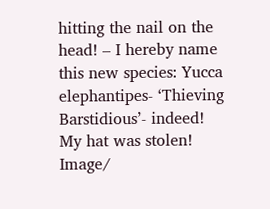hitting the nail on the head! – I hereby name this new species: Yucca elephantipes- ‘Thieving Barstidious’- indeed!  My hat was stolen! Image/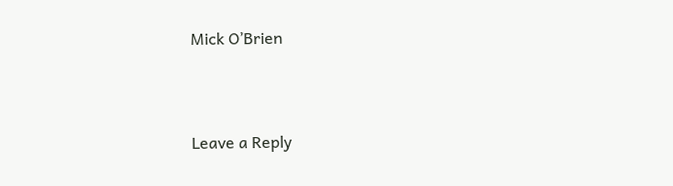Mick O’Brien



Leave a Reply